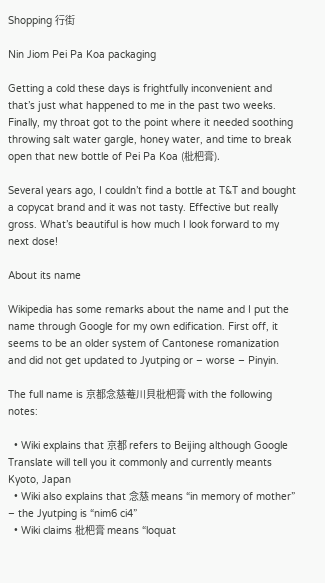Shopping 行街

Nin Jiom Pei Pa Koa packaging

Getting a cold these days is frightfully inconvenient and that’s just what happened to me in the past two weeks. Finally, my throat got to the point where it needed soothing throwing salt water gargle, honey water, and time to break open that new bottle of Pei Pa Koa (枇杷膏).

Several years ago, I couldn’t find a bottle at T&T and bought a copycat brand and it was not tasty. Effective but really gross. What’s beautiful is how much I look forward to my next dose!

About its name

Wikipedia has some remarks about the name and I put the name through Google for my own edification. First off, it seems to be an older system of Cantonese romanization and did not get updated to Jyutping or – worse – Pinyin.

The full name is 京都念慈菴川貝枇杷膏 with the following notes:

  • Wiki explains that 京都 refers to Beijing although Google Translate will tell you it commonly and currently meants Kyoto, Japan
  • Wiki also explains that 念慈 means “in memory of mother” – the Jyutping is “nim6 ci4”
  • Wiki claims 枇杷膏 means “loquat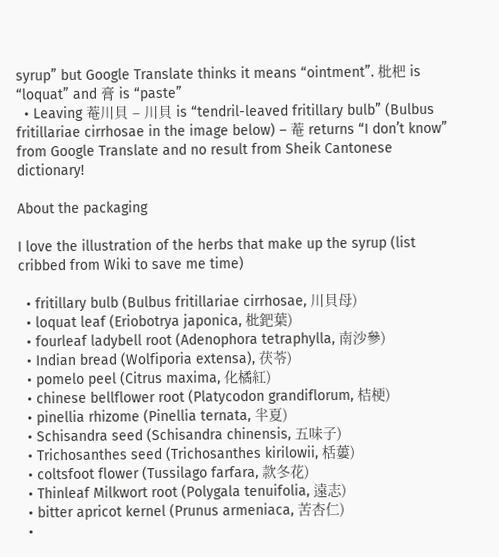syrup” but Google Translate thinks it means “ointment”. 枇杷 is “loquat” and 膏 is “paste”
  • Leaving 菴川貝 – 川貝 is “tendril-leaved fritillary bulb” (Bulbus fritillariae cirrhosae in the image below) – 菴 returns “I don’t know” from Google Translate and no result from Sheik Cantonese dictionary!

About the packaging

I love the illustration of the herbs that make up the syrup (list cribbed from Wiki to save me time)

  • fritillary bulb (Bulbus fritillariae cirrhosae, 川貝母)
  • loquat leaf (Eriobotrya japonica, 枇鈀葉)
  • fourleaf ladybell root (Adenophora tetraphylla, 南沙參)
  • Indian bread (Wolfiporia extensa), 茯苓)
  • pomelo peel (Citrus maxima, 化橘紅)
  • chinese bellflower root (Platycodon grandiflorum, 桔梗)
  • pinellia rhizome (Pinellia ternata, 半夏)
  • Schisandra seed (Schisandra chinensis, 五味子)
  • Trichosanthes seed (Trichosanthes kirilowii, 栝蔞)
  • coltsfoot flower (Tussilago farfara, 款冬花)
  • Thinleaf Milkwort root (Polygala tenuifolia, 遠志)
  • bitter apricot kernel (Prunus armeniaca, 苦杏仁)
  •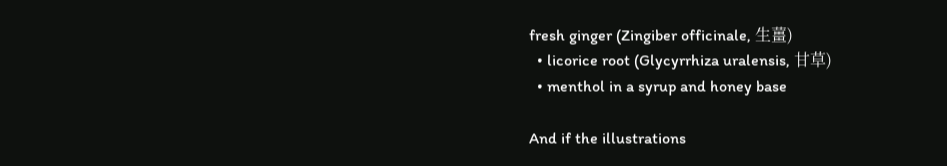fresh ginger (Zingiber officinale, 生薑)
  • licorice root (Glycyrrhiza uralensis, 甘草)
  • menthol in a syrup and honey base

And if the illustrations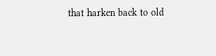that harken back to old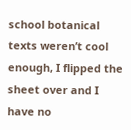school botanical texts weren’t cool enough, I flipped the sheet over and I have no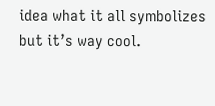idea what it all symbolizes but it’s way cool.